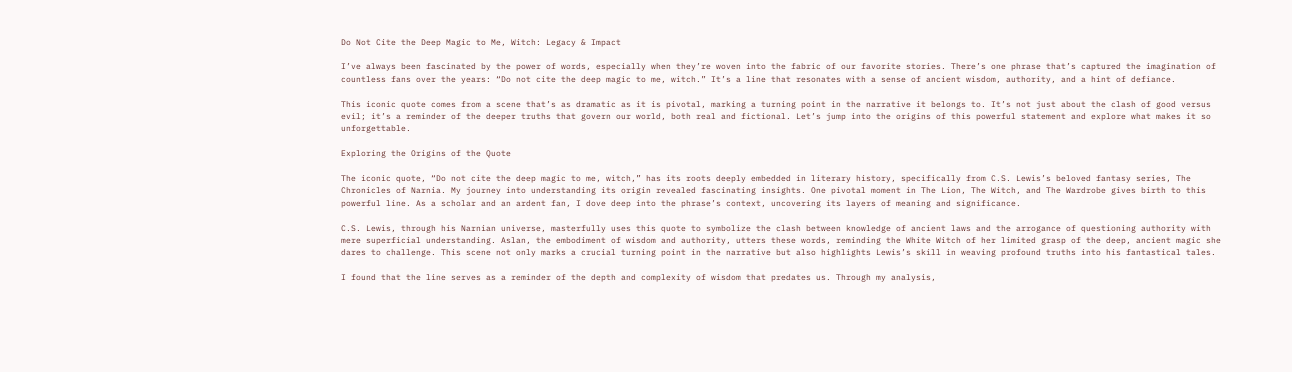Do Not Cite the Deep Magic to Me, Witch: Legacy & Impact

I’ve always been fascinated by the power of words, especially when they’re woven into the fabric of our favorite stories. There’s one phrase that’s captured the imagination of countless fans over the years: “Do not cite the deep magic to me, witch.” It’s a line that resonates with a sense of ancient wisdom, authority, and a hint of defiance.

This iconic quote comes from a scene that’s as dramatic as it is pivotal, marking a turning point in the narrative it belongs to. It’s not just about the clash of good versus evil; it’s a reminder of the deeper truths that govern our world, both real and fictional. Let’s jump into the origins of this powerful statement and explore what makes it so unforgettable.

Exploring the Origins of the Quote

The iconic quote, “Do not cite the deep magic to me, witch,” has its roots deeply embedded in literary history, specifically from C.S. Lewis’s beloved fantasy series, The Chronicles of Narnia. My journey into understanding its origin revealed fascinating insights. One pivotal moment in The Lion, The Witch, and The Wardrobe gives birth to this powerful line. As a scholar and an ardent fan, I dove deep into the phrase’s context, uncovering its layers of meaning and significance.

C.S. Lewis, through his Narnian universe, masterfully uses this quote to symbolize the clash between knowledge of ancient laws and the arrogance of questioning authority with mere superficial understanding. Aslan, the embodiment of wisdom and authority, utters these words, reminding the White Witch of her limited grasp of the deep, ancient magic she dares to challenge. This scene not only marks a crucial turning point in the narrative but also highlights Lewis’s skill in weaving profound truths into his fantastical tales.

I found that the line serves as a reminder of the depth and complexity of wisdom that predates us. Through my analysis,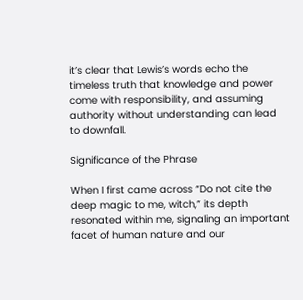it’s clear that Lewis’s words echo the timeless truth that knowledge and power come with responsibility, and assuming authority without understanding can lead to downfall.

Significance of the Phrase

When I first came across “Do not cite the deep magic to me, witch,” its depth resonated within me, signaling an important facet of human nature and our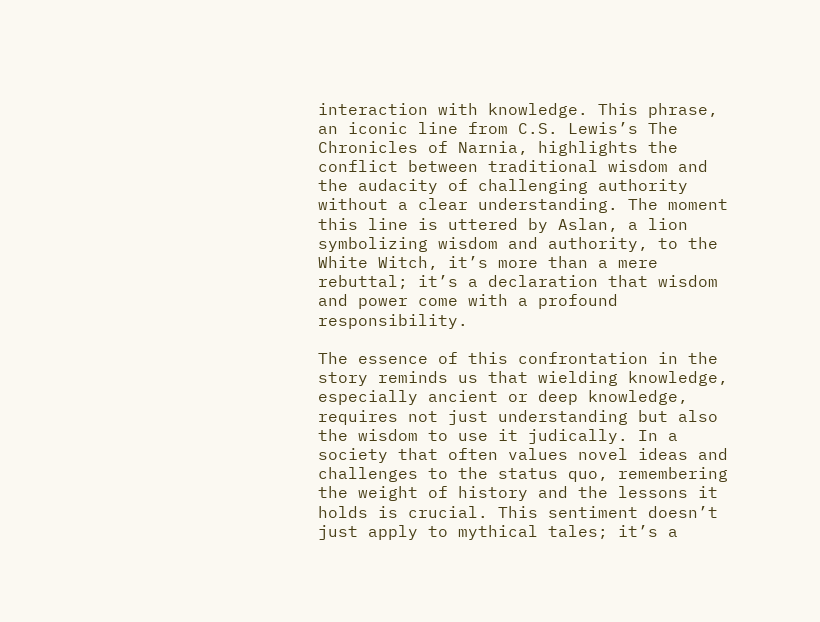interaction with knowledge. This phrase, an iconic line from C.S. Lewis’s The Chronicles of Narnia, highlights the conflict between traditional wisdom and the audacity of challenging authority without a clear understanding. The moment this line is uttered by Aslan, a lion symbolizing wisdom and authority, to the White Witch, it’s more than a mere rebuttal; it’s a declaration that wisdom and power come with a profound responsibility.

The essence of this confrontation in the story reminds us that wielding knowledge, especially ancient or deep knowledge, requires not just understanding but also the wisdom to use it judically. In a society that often values novel ideas and challenges to the status quo, remembering the weight of history and the lessons it holds is crucial. This sentiment doesn’t just apply to mythical tales; it’s a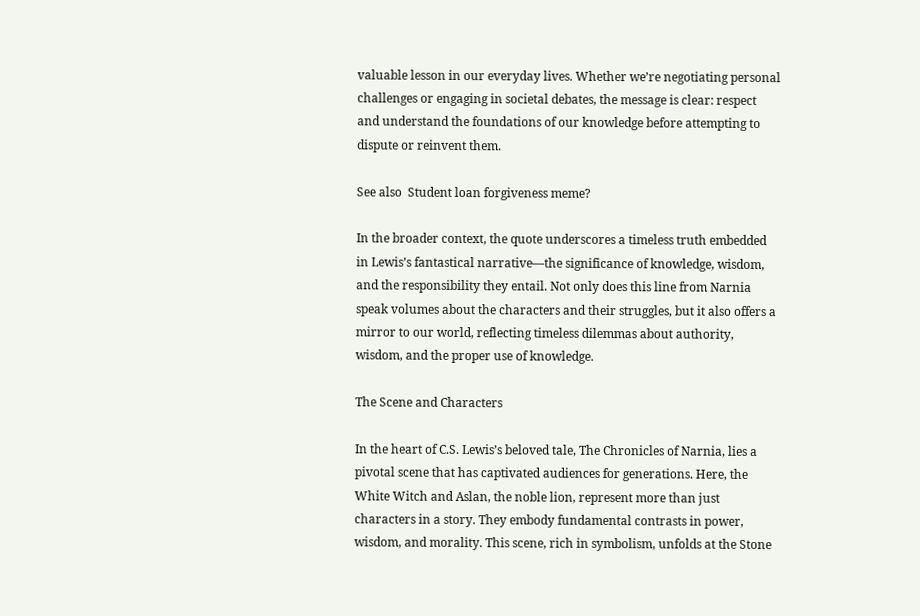valuable lesson in our everyday lives. Whether we’re negotiating personal challenges or engaging in societal debates, the message is clear: respect and understand the foundations of our knowledge before attempting to dispute or reinvent them.

See also  Student loan forgiveness meme?

In the broader context, the quote underscores a timeless truth embedded in Lewis’s fantastical narrative—the significance of knowledge, wisdom, and the responsibility they entail. Not only does this line from Narnia speak volumes about the characters and their struggles, but it also offers a mirror to our world, reflecting timeless dilemmas about authority, wisdom, and the proper use of knowledge.

The Scene and Characters

In the heart of C.S. Lewis’s beloved tale, The Chronicles of Narnia, lies a pivotal scene that has captivated audiences for generations. Here, the White Witch and Aslan, the noble lion, represent more than just characters in a story. They embody fundamental contrasts in power, wisdom, and morality. This scene, rich in symbolism, unfolds at the Stone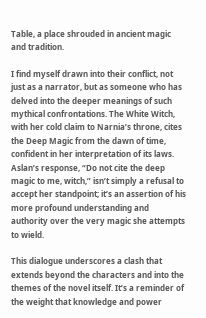Table, a place shrouded in ancient magic and tradition.

I find myself drawn into their conflict, not just as a narrator, but as someone who has delved into the deeper meanings of such mythical confrontations. The White Witch, with her cold claim to Narnia’s throne, cites the Deep Magic from the dawn of time, confident in her interpretation of its laws. Aslan’s response, “Do not cite the deep magic to me, witch,” isn’t simply a refusal to accept her standpoint; it’s an assertion of his more profound understanding and authority over the very magic she attempts to wield.

This dialogue underscores a clash that extends beyond the characters and into the themes of the novel itself. It’s a reminder of the weight that knowledge and power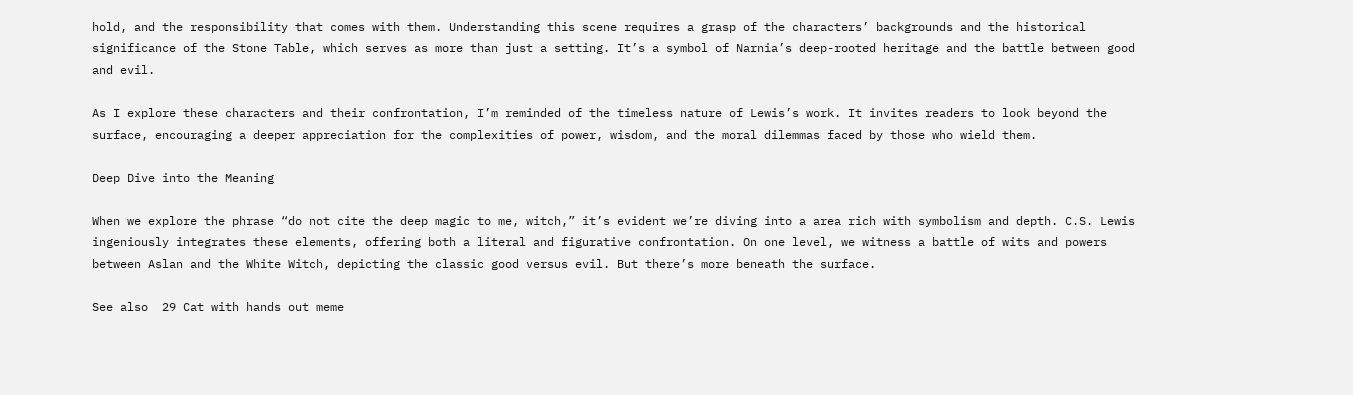hold, and the responsibility that comes with them. Understanding this scene requires a grasp of the characters’ backgrounds and the historical significance of the Stone Table, which serves as more than just a setting. It’s a symbol of Narnia’s deep-rooted heritage and the battle between good and evil.

As I explore these characters and their confrontation, I’m reminded of the timeless nature of Lewis’s work. It invites readers to look beyond the surface, encouraging a deeper appreciation for the complexities of power, wisdom, and the moral dilemmas faced by those who wield them.

Deep Dive into the Meaning

When we explore the phrase “do not cite the deep magic to me, witch,” it’s evident we’re diving into a area rich with symbolism and depth. C.S. Lewis ingeniously integrates these elements, offering both a literal and figurative confrontation. On one level, we witness a battle of wits and powers between Aslan and the White Witch, depicting the classic good versus evil. But there’s more beneath the surface.

See also  29 Cat with hands out meme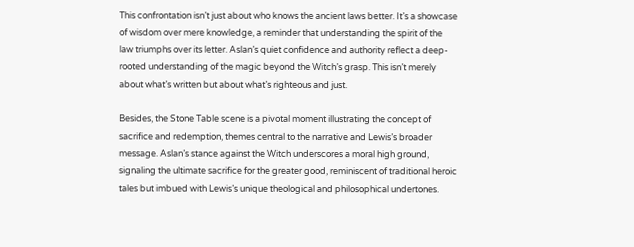This confrontation isn’t just about who knows the ancient laws better. It’s a showcase of wisdom over mere knowledge, a reminder that understanding the spirit of the law triumphs over its letter. Aslan’s quiet confidence and authority reflect a deep-rooted understanding of the magic beyond the Witch’s grasp. This isn’t merely about what’s written but about what’s righteous and just.

Besides, the Stone Table scene is a pivotal moment illustrating the concept of sacrifice and redemption, themes central to the narrative and Lewis’s broader message. Aslan’s stance against the Witch underscores a moral high ground, signaling the ultimate sacrifice for the greater good, reminiscent of traditional heroic tales but imbued with Lewis’s unique theological and philosophical undertones.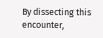By dissecting this encounter,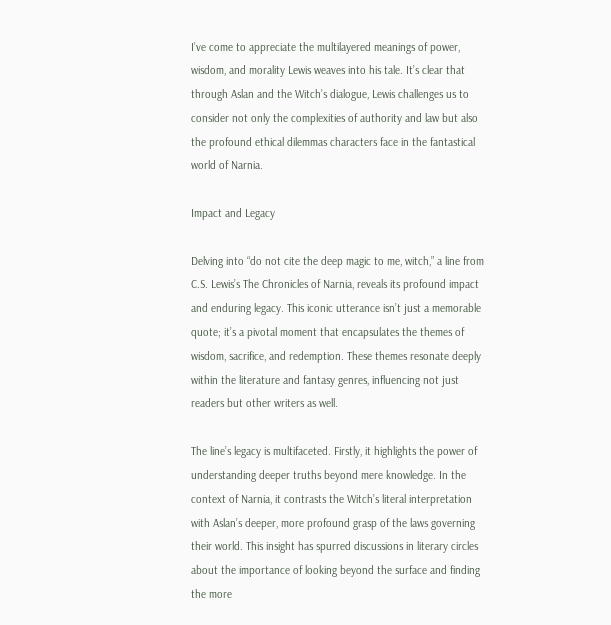I’ve come to appreciate the multilayered meanings of power, wisdom, and morality Lewis weaves into his tale. It’s clear that through Aslan and the Witch’s dialogue, Lewis challenges us to consider not only the complexities of authority and law but also the profound ethical dilemmas characters face in the fantastical world of Narnia.

Impact and Legacy

Delving into “do not cite the deep magic to me, witch,” a line from C.S. Lewis’s The Chronicles of Narnia, reveals its profound impact and enduring legacy. This iconic utterance isn’t just a memorable quote; it’s a pivotal moment that encapsulates the themes of wisdom, sacrifice, and redemption. These themes resonate deeply within the literature and fantasy genres, influencing not just readers but other writers as well.

The line’s legacy is multifaceted. Firstly, it highlights the power of understanding deeper truths beyond mere knowledge. In the context of Narnia, it contrasts the Witch’s literal interpretation with Aslan’s deeper, more profound grasp of the laws governing their world. This insight has spurred discussions in literary circles about the importance of looking beyond the surface and finding the more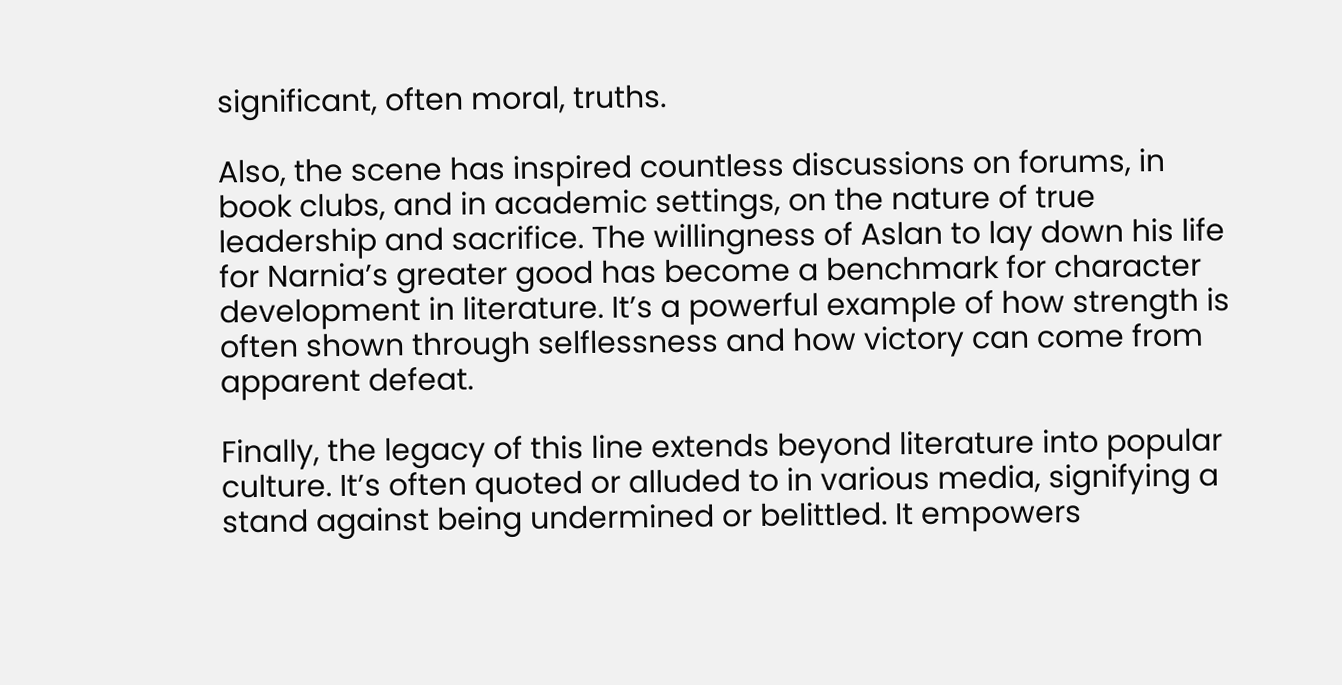significant, often moral, truths.

Also, the scene has inspired countless discussions on forums, in book clubs, and in academic settings, on the nature of true leadership and sacrifice. The willingness of Aslan to lay down his life for Narnia’s greater good has become a benchmark for character development in literature. It’s a powerful example of how strength is often shown through selflessness and how victory can come from apparent defeat.

Finally, the legacy of this line extends beyond literature into popular culture. It’s often quoted or alluded to in various media, signifying a stand against being undermined or belittled. It empowers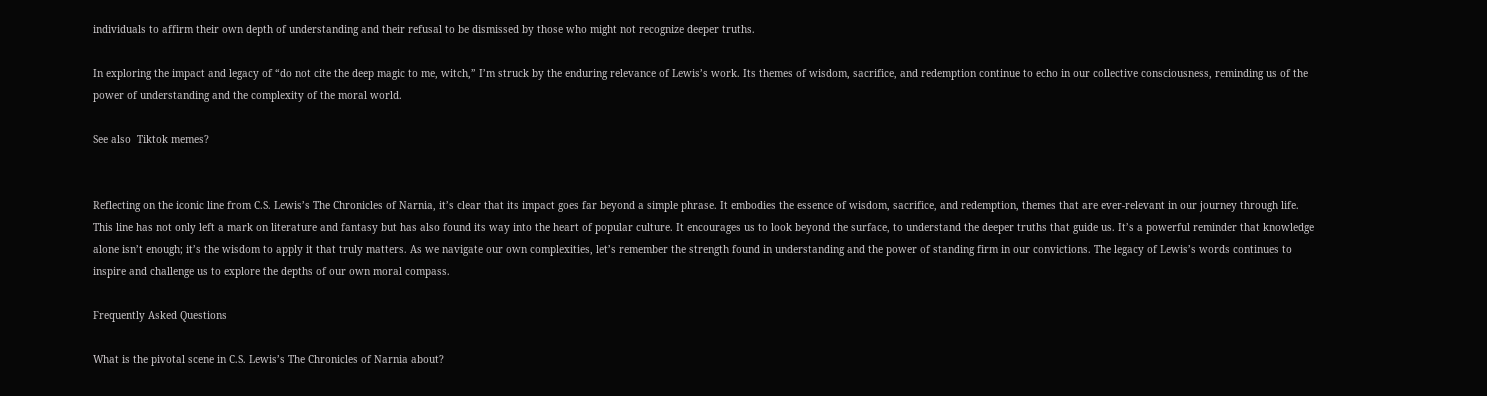individuals to affirm their own depth of understanding and their refusal to be dismissed by those who might not recognize deeper truths.

In exploring the impact and legacy of “do not cite the deep magic to me, witch,” I’m struck by the enduring relevance of Lewis’s work. Its themes of wisdom, sacrifice, and redemption continue to echo in our collective consciousness, reminding us of the power of understanding and the complexity of the moral world.

See also  Tiktok memes?


Reflecting on the iconic line from C.S. Lewis’s The Chronicles of Narnia, it’s clear that its impact goes far beyond a simple phrase. It embodies the essence of wisdom, sacrifice, and redemption, themes that are ever-relevant in our journey through life. This line has not only left a mark on literature and fantasy but has also found its way into the heart of popular culture. It encourages us to look beyond the surface, to understand the deeper truths that guide us. It’s a powerful reminder that knowledge alone isn’t enough; it’s the wisdom to apply it that truly matters. As we navigate our own complexities, let’s remember the strength found in understanding and the power of standing firm in our convictions. The legacy of Lewis’s words continues to inspire and challenge us to explore the depths of our own moral compass.

Frequently Asked Questions

What is the pivotal scene in C.S. Lewis’s The Chronicles of Narnia about?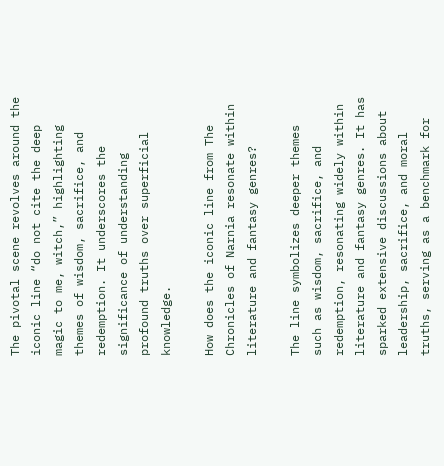The pivotal scene revolves around the iconic line “do not cite the deep magic to me, witch,” highlighting themes of wisdom, sacrifice, and redemption. It underscores the significance of understanding profound truths over superficial knowledge.

How does the iconic line from The Chronicles of Narnia resonate within literature and fantasy genres?

The line symbolizes deeper themes such as wisdom, sacrifice, and redemption, resonating widely within literature and fantasy genres. It has sparked extensive discussions about leadership, sacrifice, and moral truths, serving as a benchmark for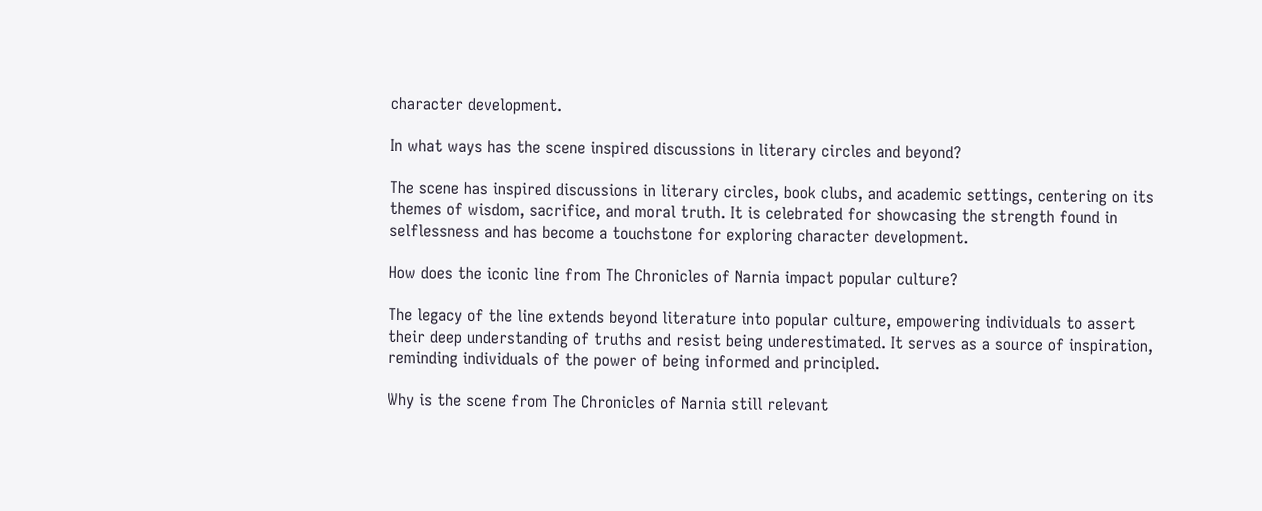character development.

In what ways has the scene inspired discussions in literary circles and beyond?

The scene has inspired discussions in literary circles, book clubs, and academic settings, centering on its themes of wisdom, sacrifice, and moral truth. It is celebrated for showcasing the strength found in selflessness and has become a touchstone for exploring character development.

How does the iconic line from The Chronicles of Narnia impact popular culture?

The legacy of the line extends beyond literature into popular culture, empowering individuals to assert their deep understanding of truths and resist being underestimated. It serves as a source of inspiration, reminding individuals of the power of being informed and principled.

Why is the scene from The Chronicles of Narnia still relevant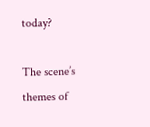today?

The scene’s themes of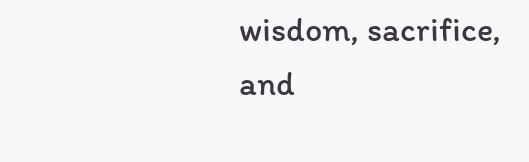wisdom, sacrifice, and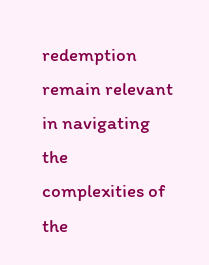redemption remain relevant in navigating the complexities of the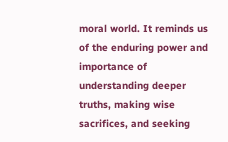moral world. It reminds us of the enduring power and importance of understanding deeper truths, making wise sacrifices, and seeking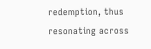redemption, thus resonating across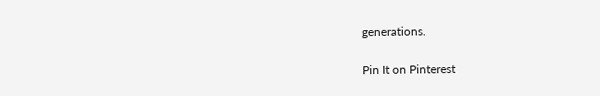generations.

Pin It on Pinterest